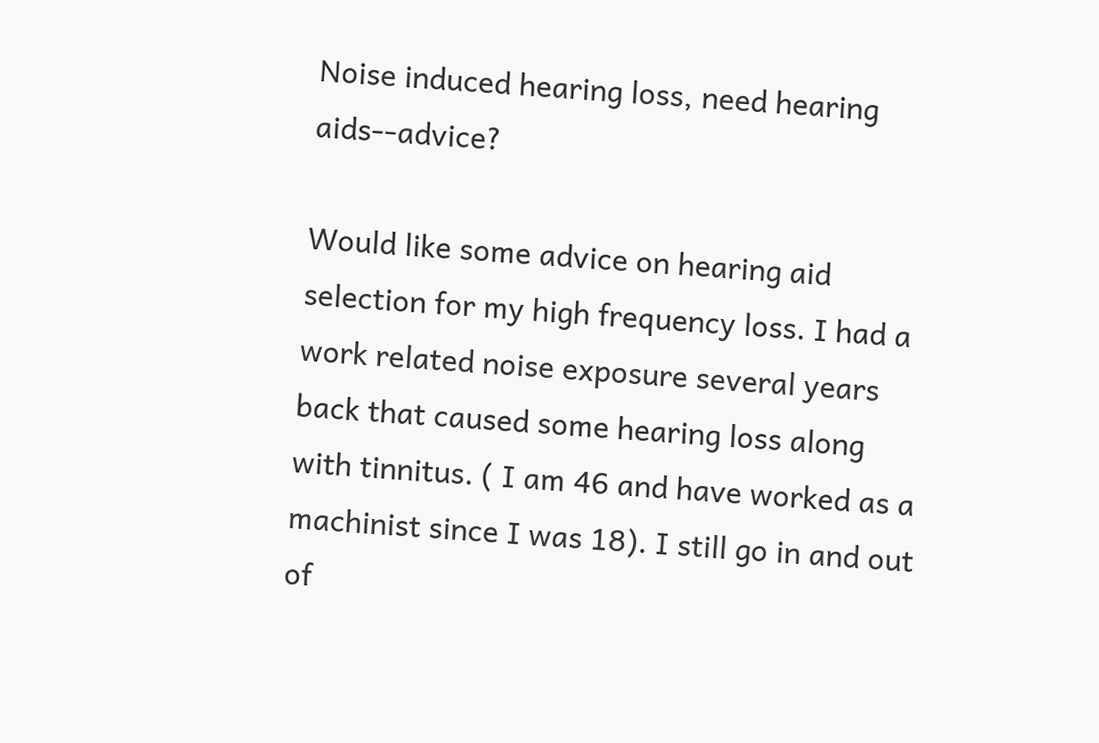Noise induced hearing loss, need hearing aids--advice?

Would like some advice on hearing aid selection for my high frequency loss. I had a work related noise exposure several years back that caused some hearing loss along with tinnitus. ( I am 46 and have worked as a machinist since I was 18). I still go in and out of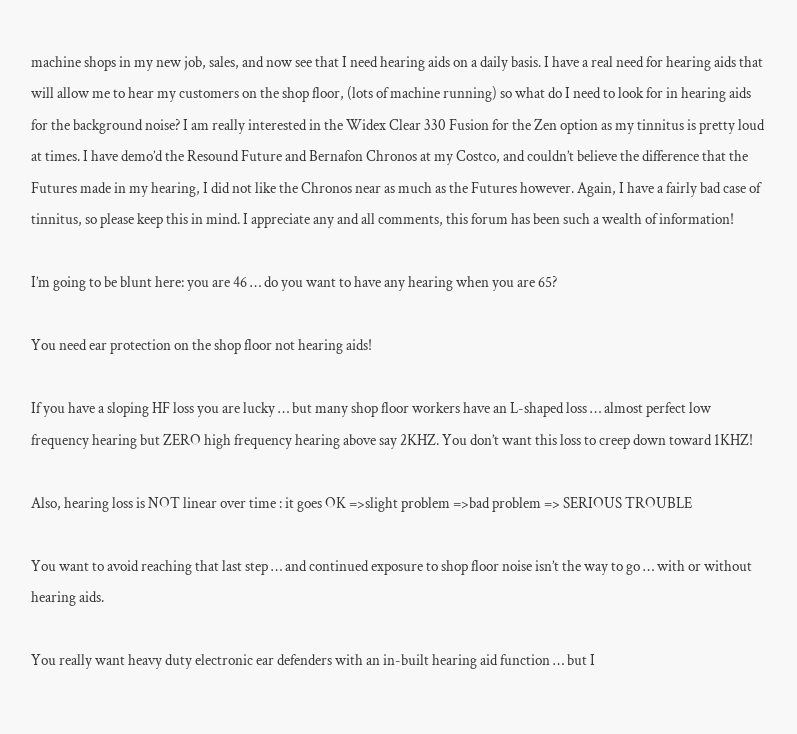machine shops in my new job, sales, and now see that I need hearing aids on a daily basis. I have a real need for hearing aids that will allow me to hear my customers on the shop floor, (lots of machine running) so what do I need to look for in hearing aids for the background noise? I am really interested in the Widex Clear 330 Fusion for the Zen option as my tinnitus is pretty loud at times. I have demo’d the Resound Future and Bernafon Chronos at my Costco, and couldn’t believe the difference that the Futures made in my hearing, I did not like the Chronos near as much as the Futures however. Again, I have a fairly bad case of tinnitus, so please keep this in mind. I appreciate any and all comments, this forum has been such a wealth of information!

I’m going to be blunt here: you are 46 … do you want to have any hearing when you are 65?

You need ear protection on the shop floor not hearing aids!

If you have a sloping HF loss you are lucky … but many shop floor workers have an L-shaped loss … almost perfect low frequency hearing but ZERO high frequency hearing above say 2KHZ. You don’t want this loss to creep down toward 1KHZ!

Also, hearing loss is NOT linear over time : it goes OK =>slight problem =>bad problem => SERIOUS TROUBLE

You want to avoid reaching that last step … and continued exposure to shop floor noise isn’t the way to go … with or without hearing aids.

You really want heavy duty electronic ear defenders with an in-built hearing aid function … but I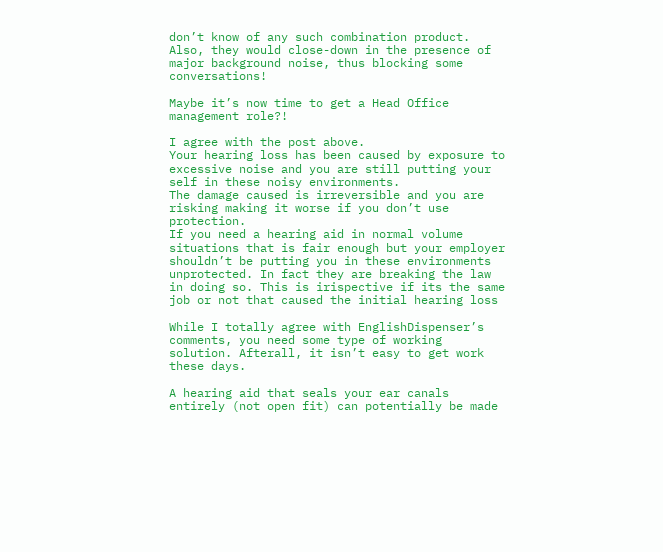don’t know of any such combination product. Also, they would close-down in the presence of major background noise, thus blocking some conversations!

Maybe it’s now time to get a Head Office management role?!

I agree with the post above.
Your hearing loss has been caused by exposure to excessive noise and you are still putting your self in these noisy environments.
The damage caused is irreversible and you are risking making it worse if you don’t use protection.
If you need a hearing aid in normal volume situations that is fair enough but your employer shouldn’t be putting you in these environments unprotected. In fact they are breaking the law in doing so. This is irispective if its the same job or not that caused the initial hearing loss

While I totally agree with EnglishDispenser’s comments, you need some type of working solution. Afterall, it isn’t easy to get work these days.

A hearing aid that seals your ear canals entirely (not open fit) can potentially be made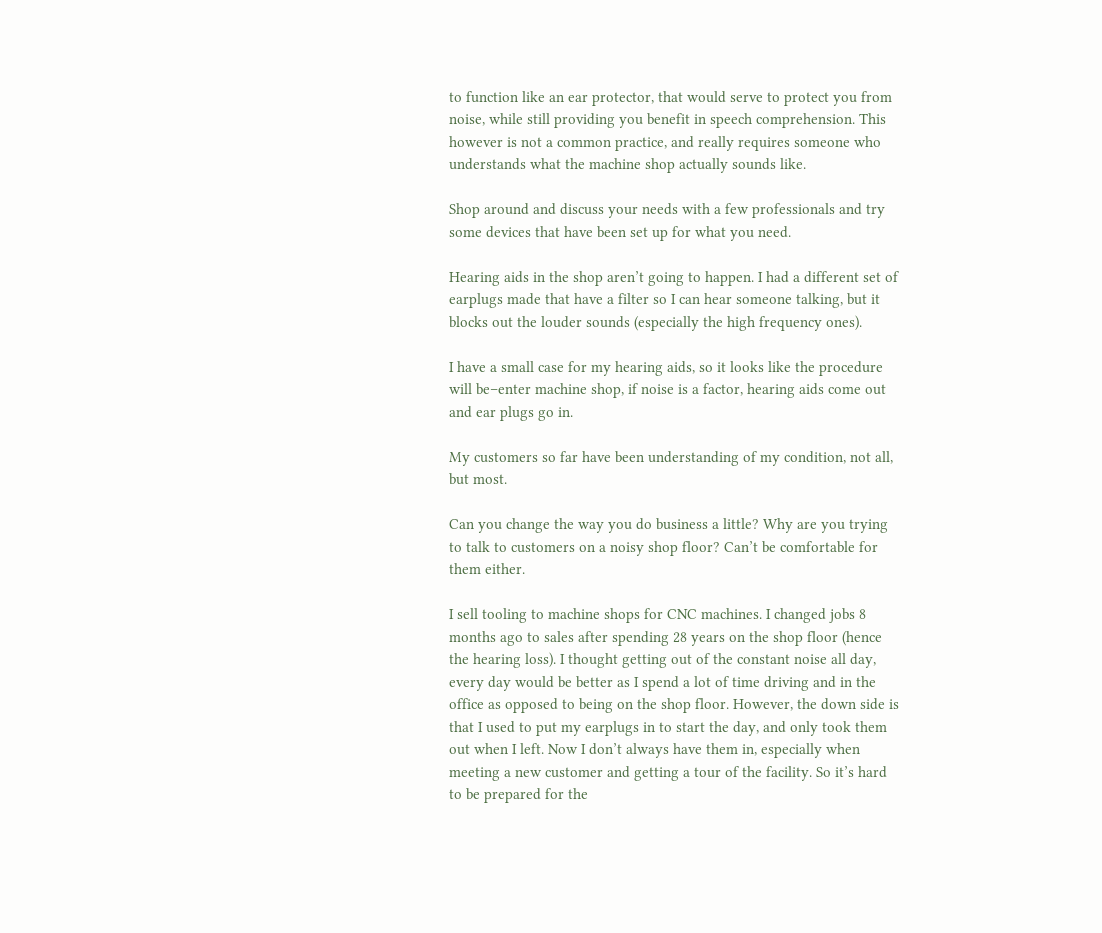to function like an ear protector, that would serve to protect you from noise, while still providing you benefit in speech comprehension. This however is not a common practice, and really requires someone who understands what the machine shop actually sounds like.

Shop around and discuss your needs with a few professionals and try some devices that have been set up for what you need.

Hearing aids in the shop aren’t going to happen. I had a different set of earplugs made that have a filter so I can hear someone talking, but it blocks out the louder sounds (especially the high frequency ones).

I have a small case for my hearing aids, so it looks like the procedure will be–enter machine shop, if noise is a factor, hearing aids come out and ear plugs go in.

My customers so far have been understanding of my condition, not all, but most.

Can you change the way you do business a little? Why are you trying to talk to customers on a noisy shop floor? Can’t be comfortable for them either.

I sell tooling to machine shops for CNC machines. I changed jobs 8 months ago to sales after spending 28 years on the shop floor (hence the hearing loss). I thought getting out of the constant noise all day, every day would be better as I spend a lot of time driving and in the office as opposed to being on the shop floor. However, the down side is that I used to put my earplugs in to start the day, and only took them out when I left. Now I don’t always have them in, especially when meeting a new customer and getting a tour of the facility. So it’s hard to be prepared for the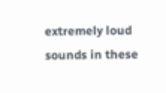extremely loud sounds in these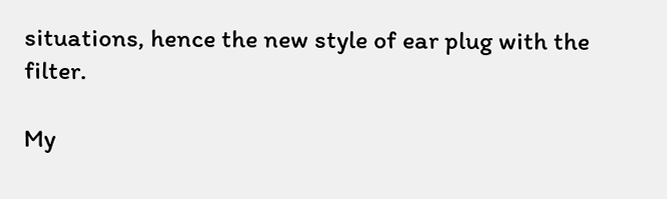situations, hence the new style of ear plug with the filter.

My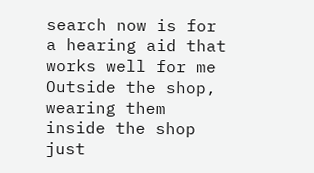search now is for a hearing aid that works well for me Outside the shop, wearing them inside the shop just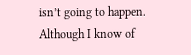isn’t going to happen. Although I know of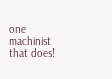one machinist that does!